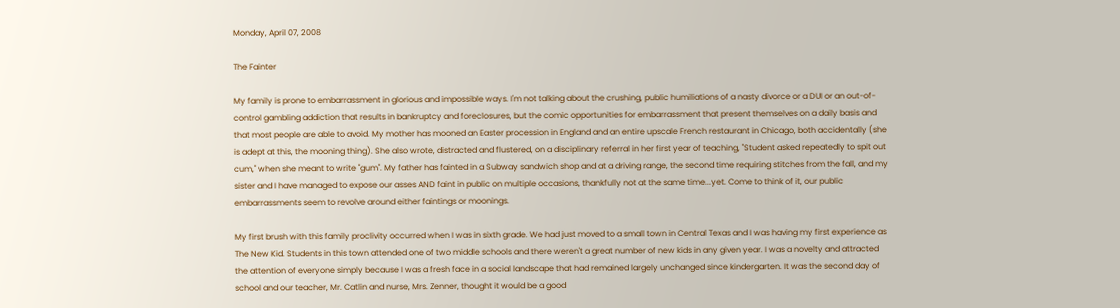Monday, April 07, 2008

The Fainter

My family is prone to embarrassment in glorious and impossible ways. I'm not talking about the crushing, public humiliations of a nasty divorce or a DUI or an out-of-control gambling addiction that results in bankruptcy and foreclosures, but the comic opportunities for embarrassment that present themselves on a daily basis and that most people are able to avoid. My mother has mooned an Easter procession in England and an entire upscale French restaurant in Chicago, both accidentally (she is adept at this, the mooning thing). She also wrote, distracted and flustered, on a disciplinary referral in her first year of teaching, "Student asked repeatedly to spit out cum," when she meant to write "gum". My father has fainted in a Subway sandwich shop and at a driving range, the second time requiring stitches from the fall, and my sister and I have managed to expose our asses AND faint in public on multiple occasions, thankfully not at the same time...yet. Come to think of it, our public embarrassments seem to revolve around either faintings or moonings.

My first brush with this family proclivity occurred when I was in sixth grade. We had just moved to a small town in Central Texas and I was having my first experience as The New Kid. Students in this town attended one of two middle schools and there weren't a great number of new kids in any given year. I was a novelty and attracted the attention of everyone simply because I was a fresh face in a social landscape that had remained largely unchanged since kindergarten. It was the second day of school and our teacher, Mr. Catlin and nurse, Mrs. Zenner, thought it would be a good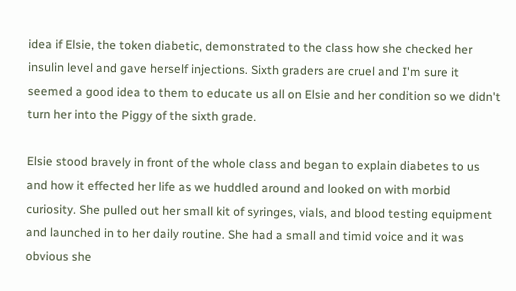idea if Elsie, the token diabetic, demonstrated to the class how she checked her insulin level and gave herself injections. Sixth graders are cruel and I'm sure it seemed a good idea to them to educate us all on Elsie and her condition so we didn't turn her into the Piggy of the sixth grade.

Elsie stood bravely in front of the whole class and began to explain diabetes to us and how it effected her life as we huddled around and looked on with morbid curiosity. She pulled out her small kit of syringes, vials, and blood testing equipment and launched in to her daily routine. She had a small and timid voice and it was obvious she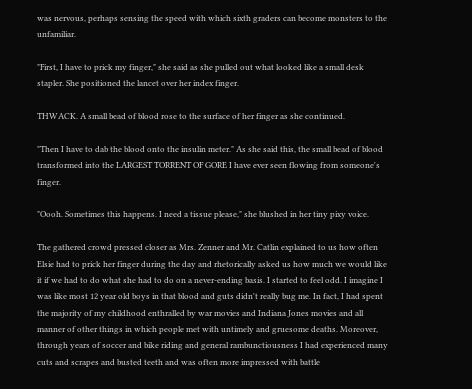was nervous, perhaps sensing the speed with which sixth graders can become monsters to the unfamiliar.

"First, I have to prick my finger," she said as she pulled out what looked like a small desk stapler. She positioned the lancet over her index finger.

THWACK. A small bead of blood rose to the surface of her finger as she continued.

"Then I have to dab the blood onto the insulin meter." As she said this, the small bead of blood transformed into the LARGEST TORRENT OF GORE I have ever seen flowing from someone's finger.

"Oooh. Sometimes this happens. I need a tissue please," she blushed in her tiny pixy voice.

The gathered crowd pressed closer as Mrs. Zenner and Mr. Catlin explained to us how often Elsie had to prick her finger during the day and rhetorically asked us how much we would like it if we had to do what she had to do on a never-ending basis. I started to feel odd. I imagine I was like most 12 year old boys in that blood and guts didn't really bug me. In fact, I had spent the majority of my childhood enthralled by war movies and Indiana Jones movies and all manner of other things in which people met with untimely and gruesome deaths. Moreover, through years of soccer and bike riding and general rambunctiousness I had experienced many cuts and scrapes and busted teeth and was often more impressed with battle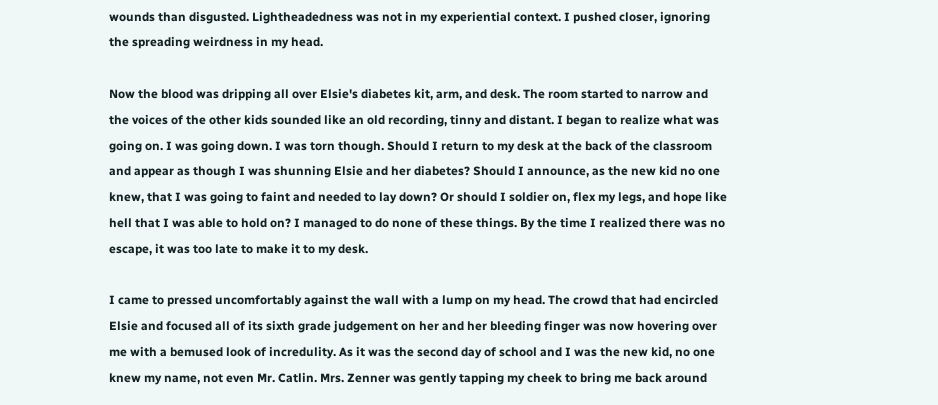wounds than disgusted. Lightheadedness was not in my experiential context. I pushed closer, ignoring the spreading weirdness in my head.

Now the blood was dripping all over Elsie's diabetes kit, arm, and desk. The room started to narrow and the voices of the other kids sounded like an old recording, tinny and distant. I began to realize what was going on. I was going down. I was torn though. Should I return to my desk at the back of the classroom and appear as though I was shunning Elsie and her diabetes? Should I announce, as the new kid no one knew, that I was going to faint and needed to lay down? Or should I soldier on, flex my legs, and hope like hell that I was able to hold on? I managed to do none of these things. By the time I realized there was no escape, it was too late to make it to my desk.

I came to pressed uncomfortably against the wall with a lump on my head. The crowd that had encircled Elsie and focused all of its sixth grade judgement on her and her bleeding finger was now hovering over me with a bemused look of incredulity. As it was the second day of school and I was the new kid, no one knew my name, not even Mr. Catlin. Mrs. Zenner was gently tapping my cheek to bring me back around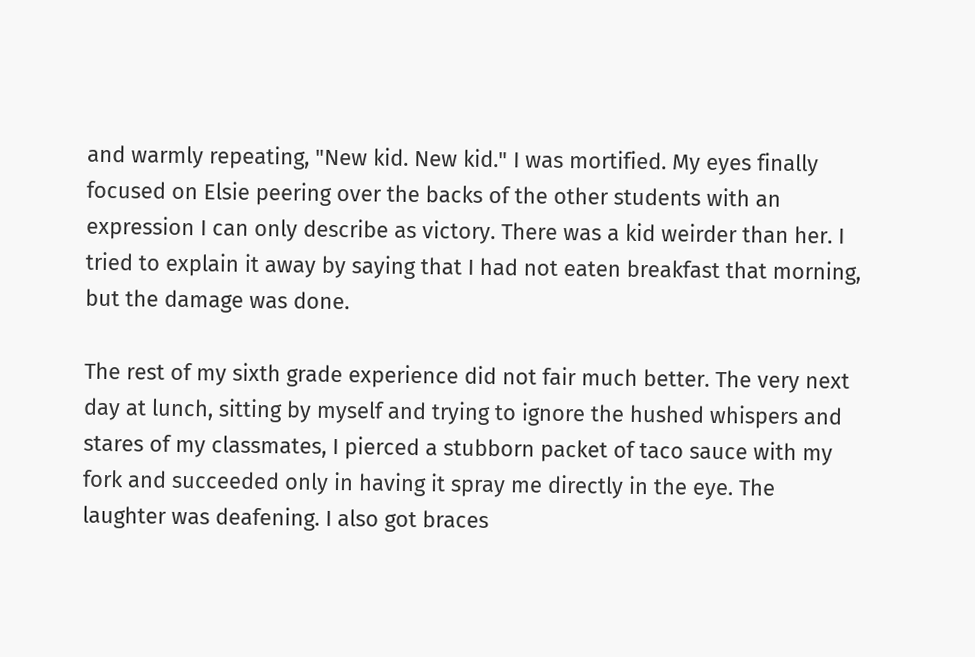and warmly repeating, "New kid. New kid." I was mortified. My eyes finally focused on Elsie peering over the backs of the other students with an expression I can only describe as victory. There was a kid weirder than her. I tried to explain it away by saying that I had not eaten breakfast that morning, but the damage was done.

The rest of my sixth grade experience did not fair much better. The very next day at lunch, sitting by myself and trying to ignore the hushed whispers and stares of my classmates, I pierced a stubborn packet of taco sauce with my fork and succeeded only in having it spray me directly in the eye. The laughter was deafening. I also got braces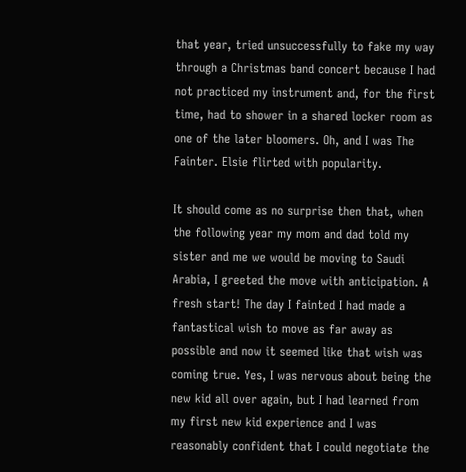that year, tried unsuccessfully to fake my way through a Christmas band concert because I had not practiced my instrument and, for the first time, had to shower in a shared locker room as one of the later bloomers. Oh, and I was The Fainter. Elsie flirted with popularity.

It should come as no surprise then that, when the following year my mom and dad told my sister and me we would be moving to Saudi Arabia, I greeted the move with anticipation. A fresh start! The day I fainted I had made a fantastical wish to move as far away as possible and now it seemed like that wish was coming true. Yes, I was nervous about being the new kid all over again, but I had learned from my first new kid experience and I was reasonably confident that I could negotiate the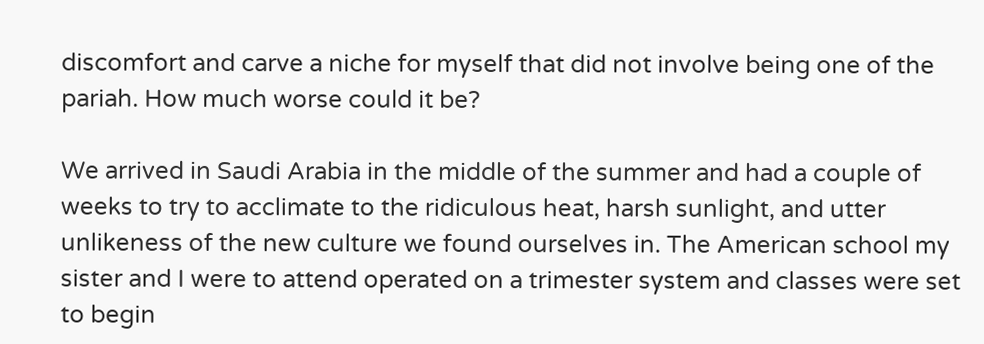discomfort and carve a niche for myself that did not involve being one of the pariah. How much worse could it be?

We arrived in Saudi Arabia in the middle of the summer and had a couple of weeks to try to acclimate to the ridiculous heat, harsh sunlight, and utter unlikeness of the new culture we found ourselves in. The American school my sister and I were to attend operated on a trimester system and classes were set to begin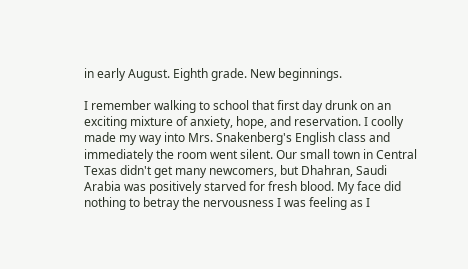in early August. Eighth grade. New beginnings.

I remember walking to school that first day drunk on an exciting mixture of anxiety, hope, and reservation. I coolly made my way into Mrs. Snakenberg's English class and immediately the room went silent. Our small town in Central Texas didn't get many newcomers, but Dhahran, Saudi Arabia was positively starved for fresh blood. My face did nothing to betray the nervousness I was feeling as I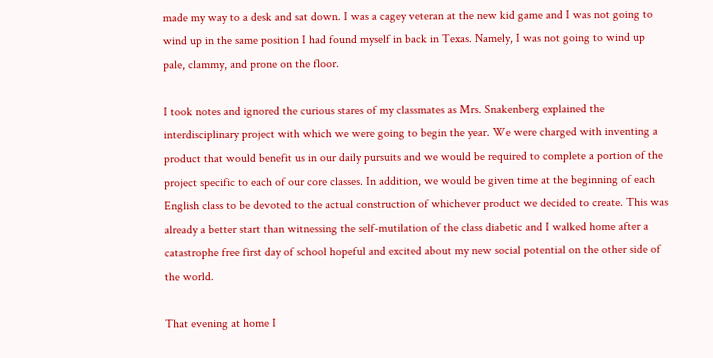made my way to a desk and sat down. I was a cagey veteran at the new kid game and I was not going to wind up in the same position I had found myself in back in Texas. Namely, I was not going to wind up pale, clammy, and prone on the floor.

I took notes and ignored the curious stares of my classmates as Mrs. Snakenberg explained the interdisciplinary project with which we were going to begin the year. We were charged with inventing a product that would benefit us in our daily pursuits and we would be required to complete a portion of the project specific to each of our core classes. In addition, we would be given time at the beginning of each English class to be devoted to the actual construction of whichever product we decided to create. This was already a better start than witnessing the self-mutilation of the class diabetic and I walked home after a catastrophe free first day of school hopeful and excited about my new social potential on the other side of the world.

That evening at home I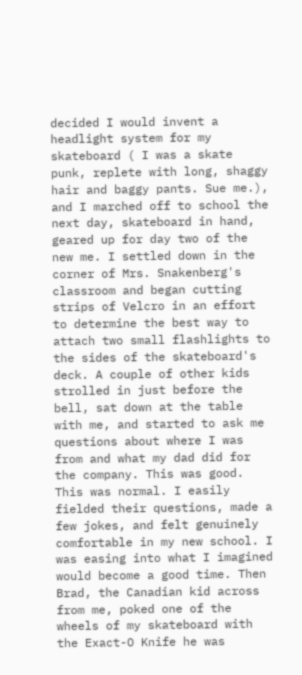decided I would invent a headlight system for my skateboard ( I was a skate punk, replete with long, shaggy hair and baggy pants. Sue me.), and I marched off to school the next day, skateboard in hand, geared up for day two of the new me. I settled down in the corner of Mrs. Snakenberg's classroom and began cutting strips of Velcro in an effort to determine the best way to attach two small flashlights to the sides of the skateboard's deck. A couple of other kids strolled in just before the bell, sat down at the table with me, and started to ask me questions about where I was from and what my dad did for the company. This was good. This was normal. I easily fielded their questions, made a few jokes, and felt genuinely comfortable in my new school. I was easing into what I imagined would become a good time. Then Brad, the Canadian kid across from me, poked one of the wheels of my skateboard with the Exact-O Knife he was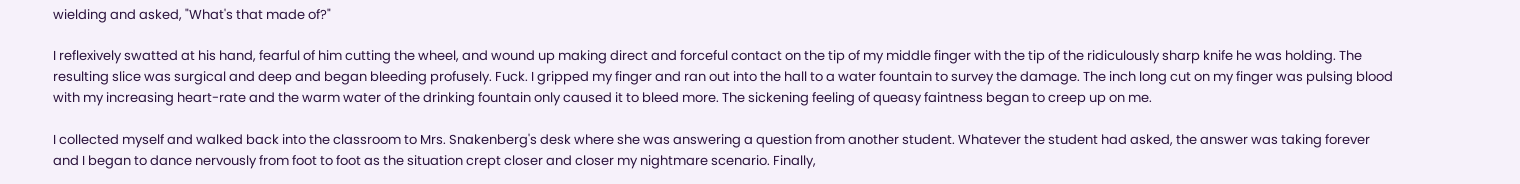wielding and asked, "What's that made of?"

I reflexively swatted at his hand, fearful of him cutting the wheel, and wound up making direct and forceful contact on the tip of my middle finger with the tip of the ridiculously sharp knife he was holding. The resulting slice was surgical and deep and began bleeding profusely. Fuck. I gripped my finger and ran out into the hall to a water fountain to survey the damage. The inch long cut on my finger was pulsing blood with my increasing heart-rate and the warm water of the drinking fountain only caused it to bleed more. The sickening feeling of queasy faintness began to creep up on me.

I collected myself and walked back into the classroom to Mrs. Snakenberg's desk where she was answering a question from another student. Whatever the student had asked, the answer was taking forever and I began to dance nervously from foot to foot as the situation crept closer and closer my nightmare scenario. Finally,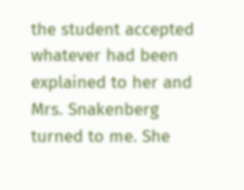the student accepted whatever had been explained to her and Mrs. Snakenberg turned to me. She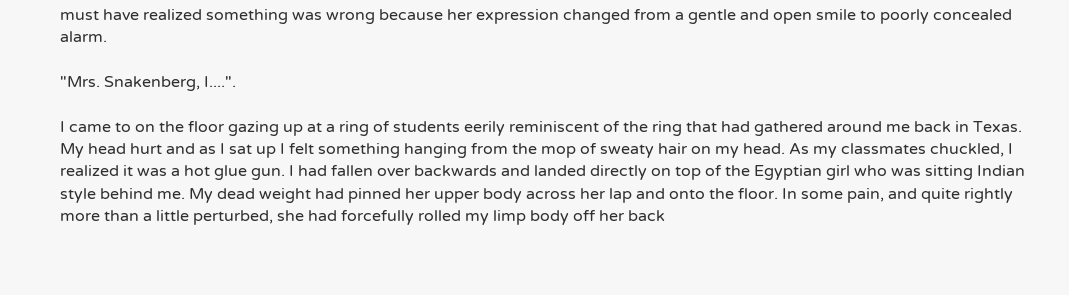must have realized something was wrong because her expression changed from a gentle and open smile to poorly concealed alarm.

"Mrs. Snakenberg, I....".

I came to on the floor gazing up at a ring of students eerily reminiscent of the ring that had gathered around me back in Texas. My head hurt and as I sat up I felt something hanging from the mop of sweaty hair on my head. As my classmates chuckled, I realized it was a hot glue gun. I had fallen over backwards and landed directly on top of the Egyptian girl who was sitting Indian style behind me. My dead weight had pinned her upper body across her lap and onto the floor. In some pain, and quite rightly more than a little perturbed, she had forcefully rolled my limp body off her back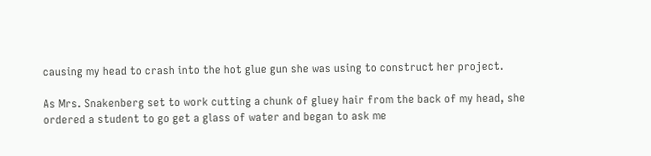causing my head to crash into the hot glue gun she was using to construct her project.

As Mrs. Snakenberg set to work cutting a chunk of gluey hair from the back of my head, she ordered a student to go get a glass of water and began to ask me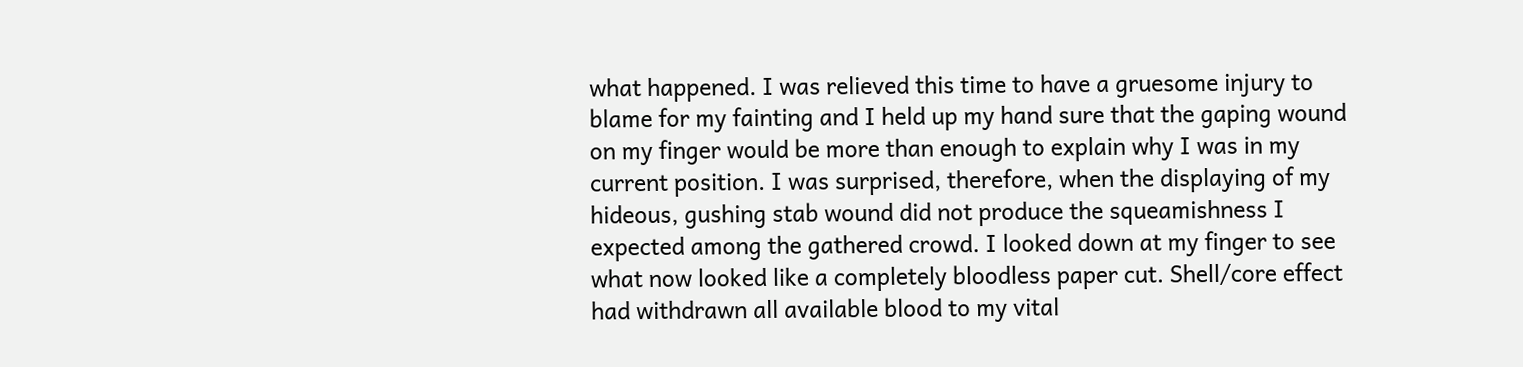what happened. I was relieved this time to have a gruesome injury to blame for my fainting and I held up my hand sure that the gaping wound on my finger would be more than enough to explain why I was in my current position. I was surprised, therefore, when the displaying of my hideous, gushing stab wound did not produce the squeamishness I expected among the gathered crowd. I looked down at my finger to see what now looked like a completely bloodless paper cut. Shell/core effect had withdrawn all available blood to my vital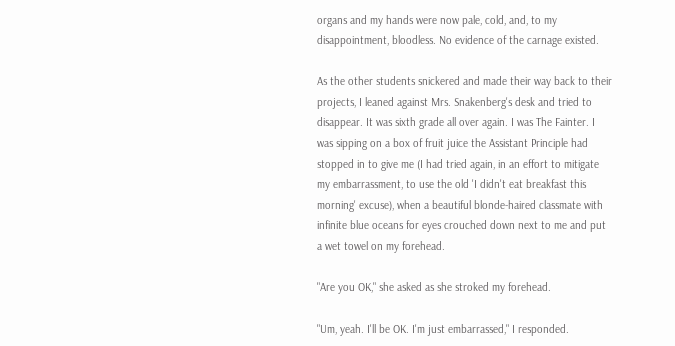organs and my hands were now pale, cold, and, to my disappointment, bloodless. No evidence of the carnage existed.

As the other students snickered and made their way back to their projects, I leaned against Mrs. Snakenberg's desk and tried to disappear. It was sixth grade all over again. I was The Fainter. I was sipping on a box of fruit juice the Assistant Principle had stopped in to give me (I had tried again, in an effort to mitigate my embarrassment, to use the old 'I didn't eat breakfast this morning' excuse), when a beautiful blonde-haired classmate with infinite blue oceans for eyes crouched down next to me and put a wet towel on my forehead.

"Are you OK," she asked as she stroked my forehead.

"Um, yeah. I'll be OK. I'm just embarrassed," I responded.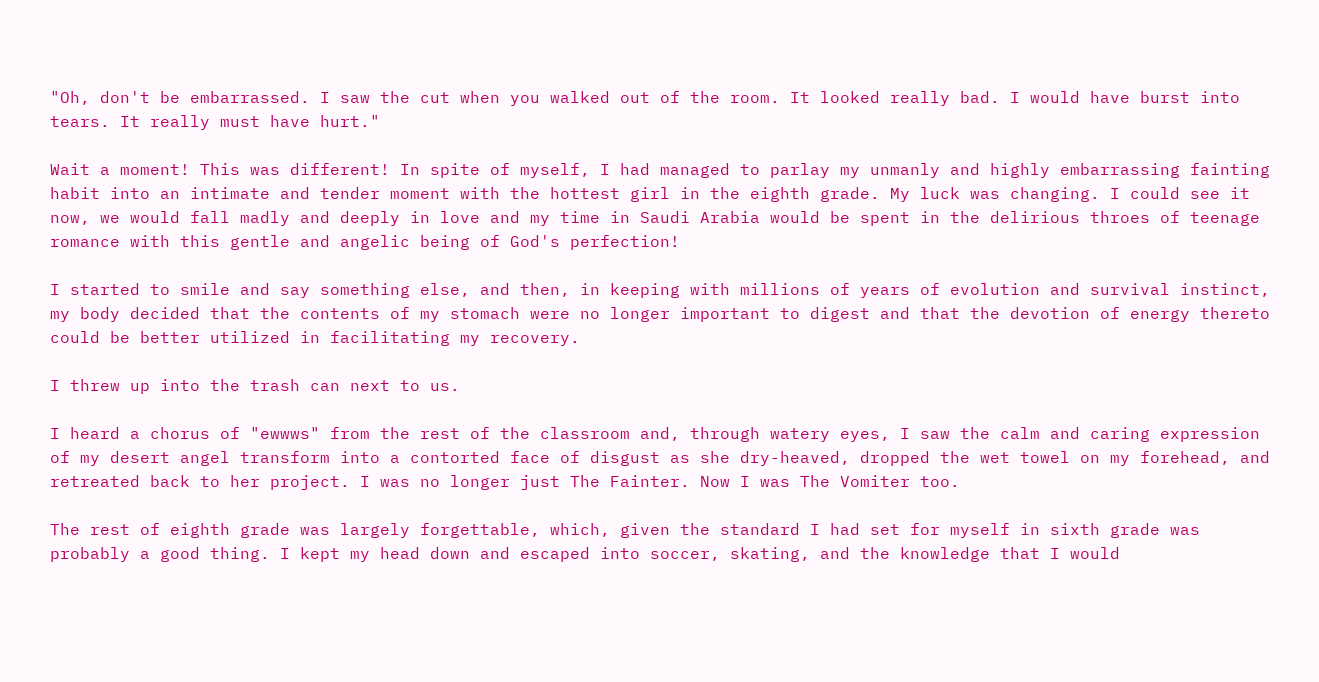"Oh, don't be embarrassed. I saw the cut when you walked out of the room. It looked really bad. I would have burst into tears. It really must have hurt."

Wait a moment! This was different! In spite of myself, I had managed to parlay my unmanly and highly embarrassing fainting habit into an intimate and tender moment with the hottest girl in the eighth grade. My luck was changing. I could see it now, we would fall madly and deeply in love and my time in Saudi Arabia would be spent in the delirious throes of teenage romance with this gentle and angelic being of God's perfection!

I started to smile and say something else, and then, in keeping with millions of years of evolution and survival instinct, my body decided that the contents of my stomach were no longer important to digest and that the devotion of energy thereto could be better utilized in facilitating my recovery.

I threw up into the trash can next to us.

I heard a chorus of "ewwws" from the rest of the classroom and, through watery eyes, I saw the calm and caring expression of my desert angel transform into a contorted face of disgust as she dry-heaved, dropped the wet towel on my forehead, and retreated back to her project. I was no longer just The Fainter. Now I was The Vomiter too.

The rest of eighth grade was largely forgettable, which, given the standard I had set for myself in sixth grade was probably a good thing. I kept my head down and escaped into soccer, skating, and the knowledge that I would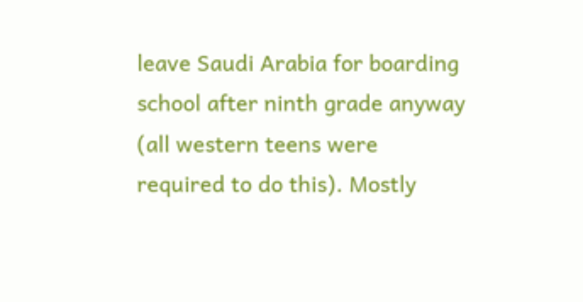leave Saudi Arabia for boarding school after ninth grade anyway (all western teens were required to do this). Mostly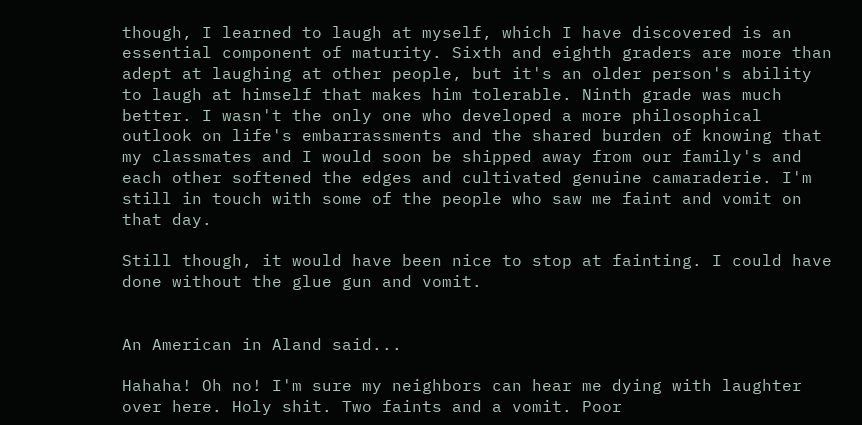though, I learned to laugh at myself, which I have discovered is an essential component of maturity. Sixth and eighth graders are more than adept at laughing at other people, but it's an older person's ability to laugh at himself that makes him tolerable. Ninth grade was much better. I wasn't the only one who developed a more philosophical outlook on life's embarrassments and the shared burden of knowing that my classmates and I would soon be shipped away from our family's and each other softened the edges and cultivated genuine camaraderie. I'm still in touch with some of the people who saw me faint and vomit on that day.

Still though, it would have been nice to stop at fainting. I could have done without the glue gun and vomit.


An American in Aland said...

Hahaha! Oh no! I'm sure my neighbors can hear me dying with laughter over here. Holy shit. Two faints and a vomit. Poor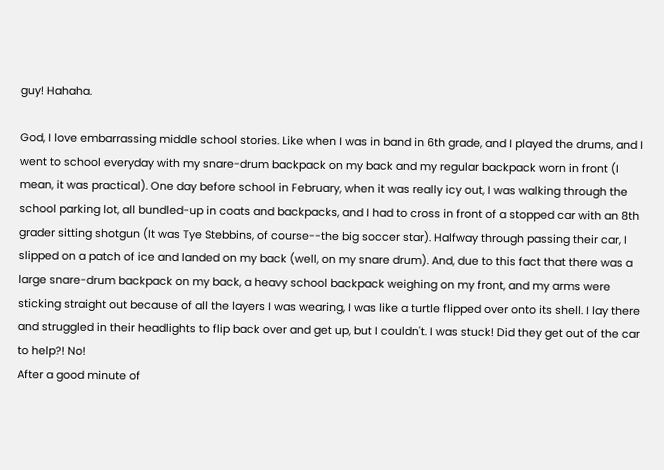guy! Hahaha.

God, I love embarrassing middle school stories. Like when I was in band in 6th grade, and I played the drums, and I went to school everyday with my snare-drum backpack on my back and my regular backpack worn in front (I mean, it was practical). One day before school in February, when it was really icy out, I was walking through the school parking lot, all bundled-up in coats and backpacks, and I had to cross in front of a stopped car with an 8th grader sitting shotgun (It was Tye Stebbins, of course--the big soccer star). Halfway through passing their car, I slipped on a patch of ice and landed on my back (well, on my snare drum). And, due to this fact that there was a large snare-drum backpack on my back, a heavy school backpack weighing on my front, and my arms were sticking straight out because of all the layers I was wearing, I was like a turtle flipped over onto its shell. I lay there and struggled in their headlights to flip back over and get up, but I couldn't. I was stuck! Did they get out of the car to help?! No!
After a good minute of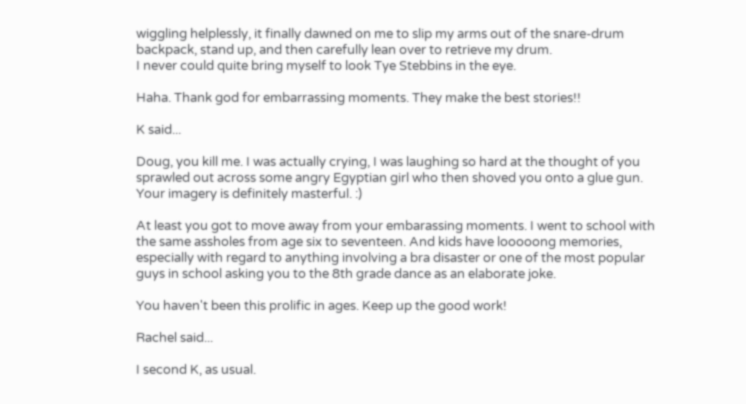wiggling helplessly, it finally dawned on me to slip my arms out of the snare-drum backpack, stand up, and then carefully lean over to retrieve my drum.
I never could quite bring myself to look Tye Stebbins in the eye.

Haha. Thank god for embarrassing moments. They make the best stories!!

K said...

Doug, you kill me. I was actually crying, I was laughing so hard at the thought of you sprawled out across some angry Egyptian girl who then shoved you onto a glue gun. Your imagery is definitely masterful. :)

At least you got to move away from your embarassing moments. I went to school with the same assholes from age six to seventeen. And kids have looooong memories, especially with regard to anything involving a bra disaster or one of the most popular guys in school asking you to the 8th grade dance as an elaborate joke.

You haven't been this prolific in ages. Keep up the good work!

Rachel said...

I second K, as usual.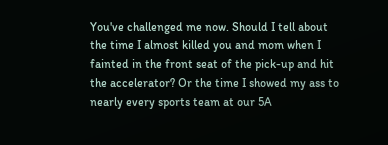You've challenged me now. Should I tell about the time I almost killed you and mom when I fainted in the front seat of the pick-up and hit the accelerator? Or the time I showed my ass to nearly every sports team at our 5A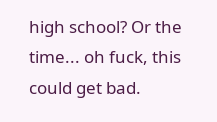high school? Or the time... oh fuck, this could get bad.